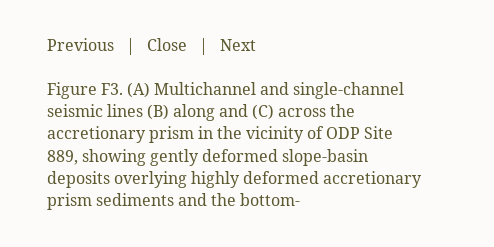Previous   |   Close   |   Next

Figure F3. (A) Multichannel and single-channel seismic lines (B) along and (C) across the accretionary prism in the vicinity of ODP Site 889, showing gently deformed slope-basin deposits overlying highly deformed accretionary prism sediments and the bottom-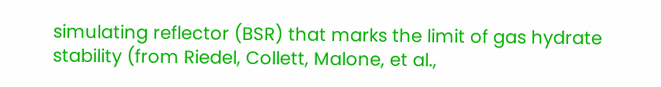simulating reflector (BSR) that marks the limit of gas hydrate stability (from Riedel, Collett, Malone, et al.,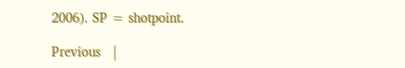2006). SP = shotpoint.

Previous   |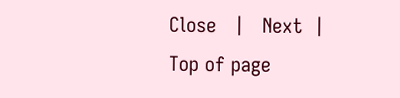Close   |   Next  |   Top of page